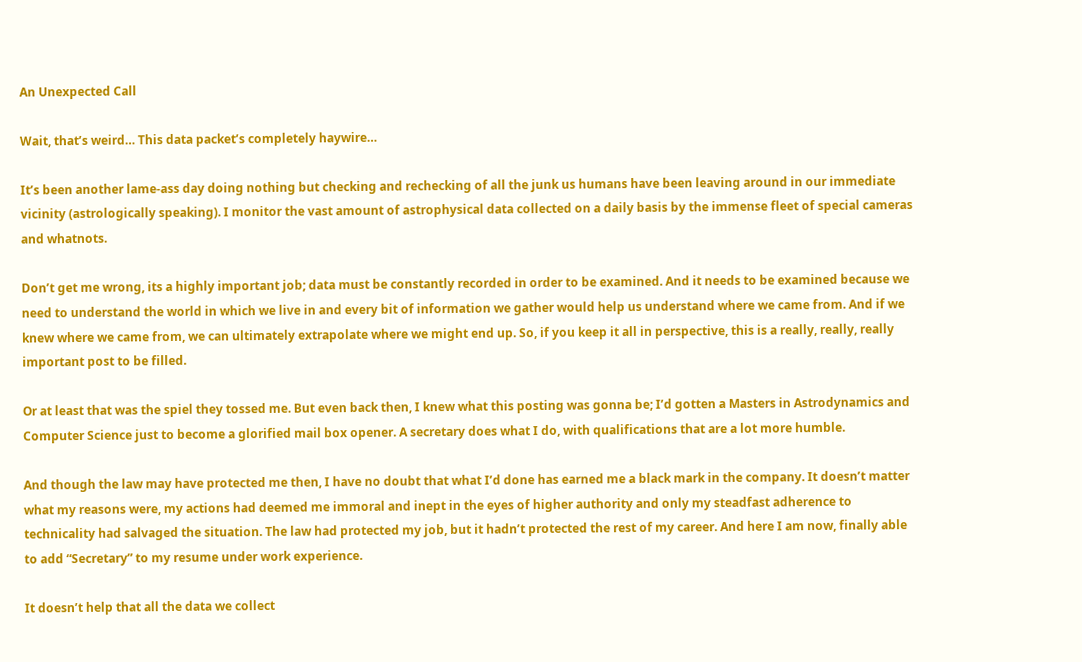An Unexpected Call

Wait, that’s weird… This data packet’s completely haywire…

It’s been another lame-ass day doing nothing but checking and rechecking of all the junk us humans have been leaving around in our immediate vicinity (astrologically speaking). I monitor the vast amount of astrophysical data collected on a daily basis by the immense fleet of special cameras and whatnots.

Don’t get me wrong, its a highly important job; data must be constantly recorded in order to be examined. And it needs to be examined because we need to understand the world in which we live in and every bit of information we gather would help us understand where we came from. And if we knew where we came from, we can ultimately extrapolate where we might end up. So, if you keep it all in perspective, this is a really, really, really important post to be filled.

Or at least that was the spiel they tossed me. But even back then, I knew what this posting was gonna be; I’d gotten a Masters in Astrodynamics and Computer Science just to become a glorified mail box opener. A secretary does what I do, with qualifications that are a lot more humble.

And though the law may have protected me then, I have no doubt that what I’d done has earned me a black mark in the company. It doesn’t matter what my reasons were, my actions had deemed me immoral and inept in the eyes of higher authority and only my steadfast adherence to technicality had salvaged the situation. The law had protected my job, but it hadn’t protected the rest of my career. And here I am now, finally able to add “Secretary” to my resume under work experience.

It doesn’t help that all the data we collect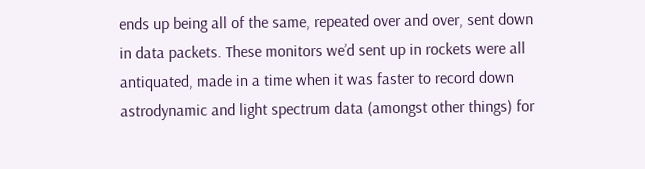ends up being all of the same, repeated over and over, sent down in data packets. These monitors we’d sent up in rockets were all antiquated, made in a time when it was faster to record down astrodynamic and light spectrum data (amongst other things) for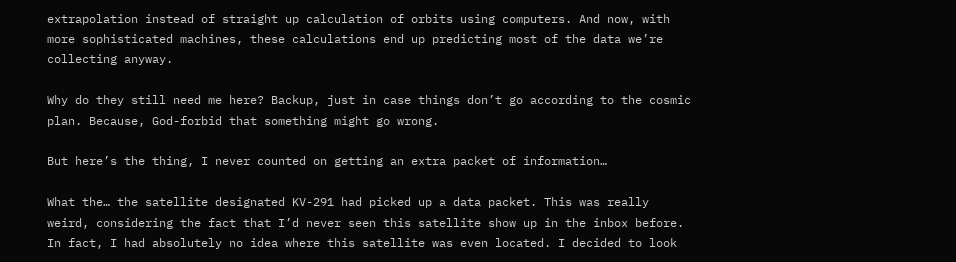extrapolation instead of straight up calculation of orbits using computers. And now, with more sophisticated machines, these calculations end up predicting most of the data we’re collecting anyway.

Why do they still need me here? Backup, just in case things don’t go according to the cosmic plan. Because, God-forbid that something might go wrong.

But here’s the thing, I never counted on getting an extra packet of information…

What the… the satellite designated KV-291 had picked up a data packet. This was really weird, considering the fact that I’d never seen this satellite show up in the inbox before. In fact, I had absolutely no idea where this satellite was even located. I decided to look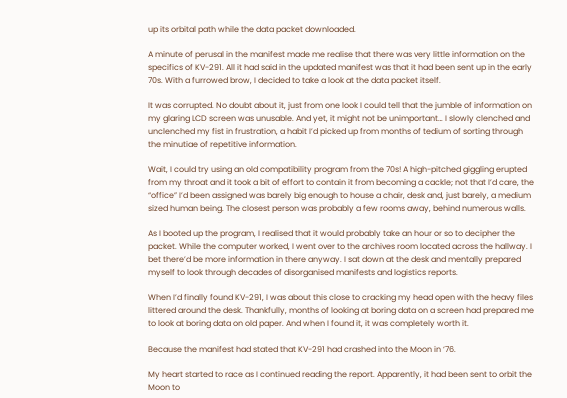up its orbital path while the data packet downloaded.

A minute of perusal in the manifest made me realise that there was very little information on the specifics of KV-291. All it had said in the updated manifest was that it had been sent up in the early 70s. With a furrowed brow, I decided to take a look at the data packet itself.

It was corrupted. No doubt about it, just from one look I could tell that the jumble of information on my glaring LCD screen was unusable. And yet, it might not be unimportant… I slowly clenched and unclenched my fist in frustration, a habit I’d picked up from months of tedium of sorting through the minutiae of repetitive information.

Wait, I could try using an old compatibility program from the 70s! A high-pitched giggling erupted from my throat and it took a bit of effort to contain it from becoming a cackle; not that I’d care, the “office” I’d been assigned was barely big enough to house a chair, desk and, just barely, a medium sized human being. The closest person was probably a few rooms away, behind numerous walls.

As I booted up the program, I realised that it would probably take an hour or so to decipher the packet. While the computer worked, I went over to the archives room located across the hallway. I bet there’d be more information in there anyway. I sat down at the desk and mentally prepared myself to look through decades of disorganised manifests and logistics reports.

When I’d finally found KV-291, I was about this close to cracking my head open with the heavy files littered around the desk. Thankfully, months of looking at boring data on a screen had prepared me to look at boring data on old paper. And when I found it, it was completely worth it.

Because the manifest had stated that KV-291 had crashed into the Moon in ‘76.

My heart started to race as I continued reading the report. Apparently, it had been sent to orbit the Moon to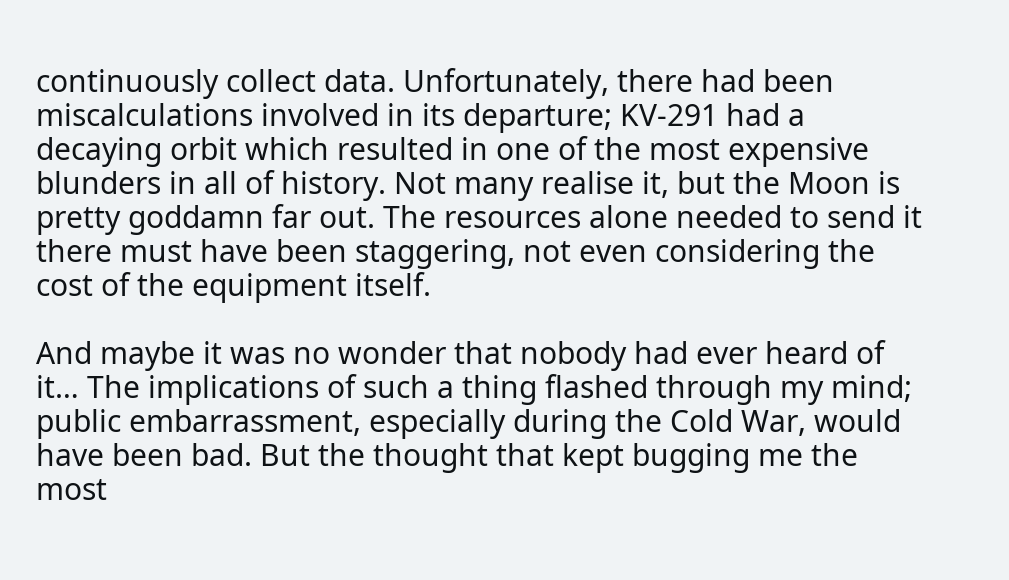continuously collect data. Unfortunately, there had been miscalculations involved in its departure; KV-291 had a decaying orbit which resulted in one of the most expensive blunders in all of history. Not many realise it, but the Moon is pretty goddamn far out. The resources alone needed to send it there must have been staggering, not even considering the cost of the equipment itself.

And maybe it was no wonder that nobody had ever heard of it… The implications of such a thing flashed through my mind; public embarrassment, especially during the Cold War, would have been bad. But the thought that kept bugging me the most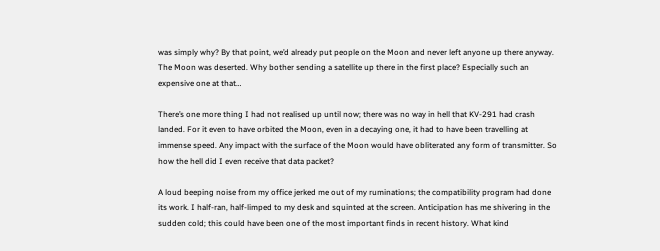was simply why? By that point, we’d already put people on the Moon and never left anyone up there anyway. The Moon was deserted. Why bother sending a satellite up there in the first place? Especially such an expensive one at that…

There’s one more thing I had not realised up until now; there was no way in hell that KV-291 had crash landed. For it even to have orbited the Moon, even in a decaying one, it had to have been travelling at immense speed. Any impact with the surface of the Moon would have obliterated any form of transmitter. So how the hell did I even receive that data packet?

A loud beeping noise from my office jerked me out of my ruminations; the compatibility program had done its work. I half-ran, half-limped to my desk and squinted at the screen. Anticipation has me shivering in the sudden cold; this could have been one of the most important finds in recent history. What kind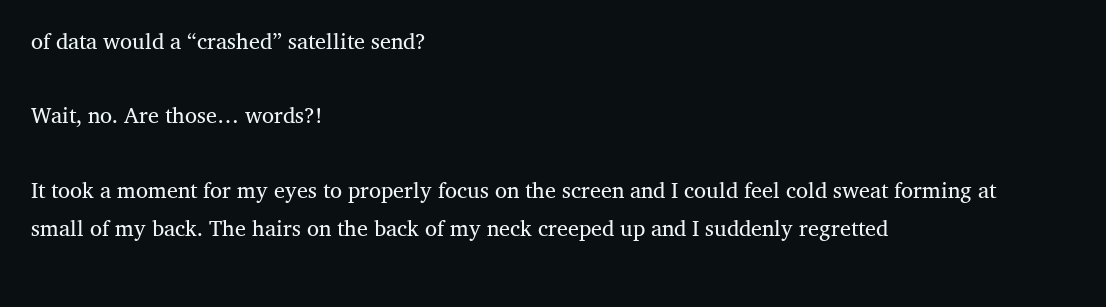of data would a “crashed” satellite send?

Wait, no. Are those… words?!

It took a moment for my eyes to properly focus on the screen and I could feel cold sweat forming at small of my back. The hairs on the back of my neck creeped up and I suddenly regretted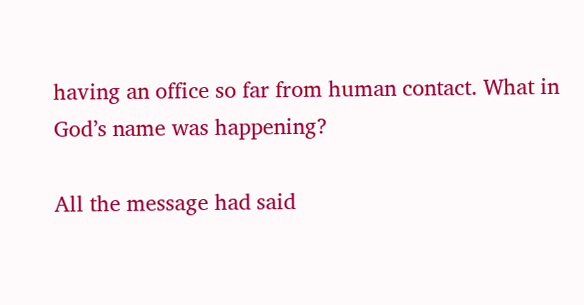having an office so far from human contact. What in God’s name was happening?

All the message had said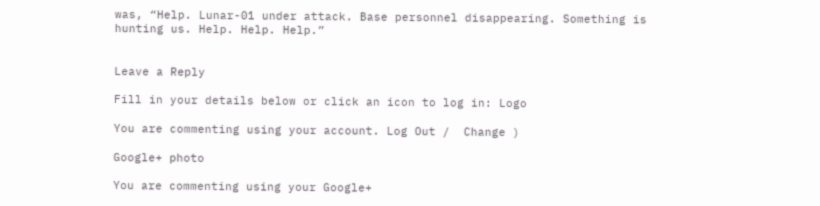was, “Help. Lunar-01 under attack. Base personnel disappearing. Something is hunting us. Help. Help. Help.”


Leave a Reply

Fill in your details below or click an icon to log in: Logo

You are commenting using your account. Log Out /  Change )

Google+ photo

You are commenting using your Google+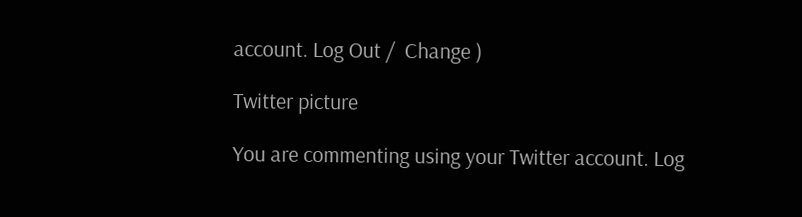account. Log Out /  Change )

Twitter picture

You are commenting using your Twitter account. Log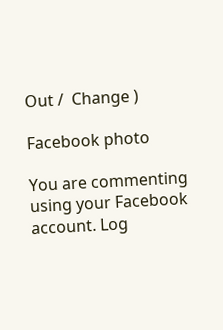Out /  Change )

Facebook photo

You are commenting using your Facebook account. Log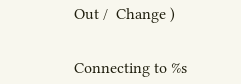Out /  Change )


Connecting to %s